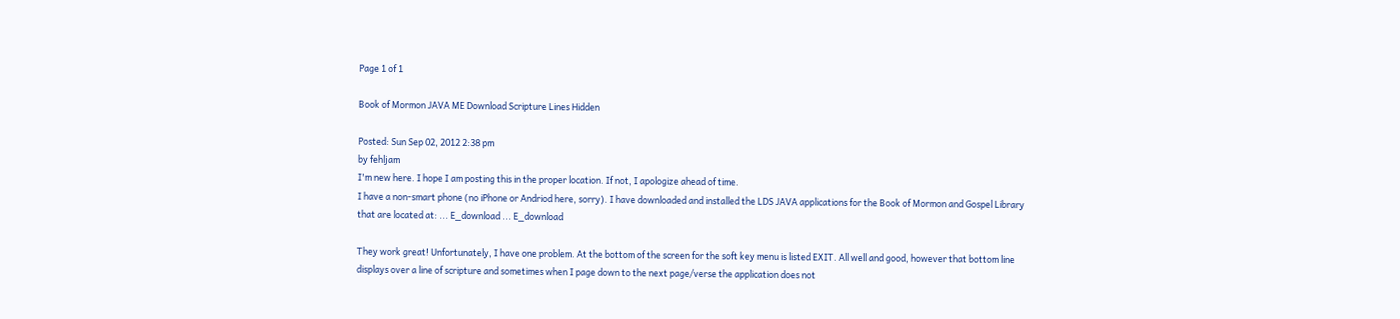Page 1 of 1

Book of Mormon JAVA ME Download Scripture Lines Hidden

Posted: Sun Sep 02, 2012 2:38 pm
by fehljam
I'm new here. I hope I am posting this in the proper location. If not, I apologize ahead of time.
I have a non-smart phone (no iPhone or Andriod here, sorry). I have downloaded and installed the LDS JAVA applications for the Book of Mormon and Gospel Library that are located at: ... E_download ... E_download

They work great! Unfortunately, I have one problem. At the bottom of the screen for the soft key menu is listed EXIT. All well and good, however that bottom line displays over a line of scripture and sometimes when I page down to the next page/verse the application does not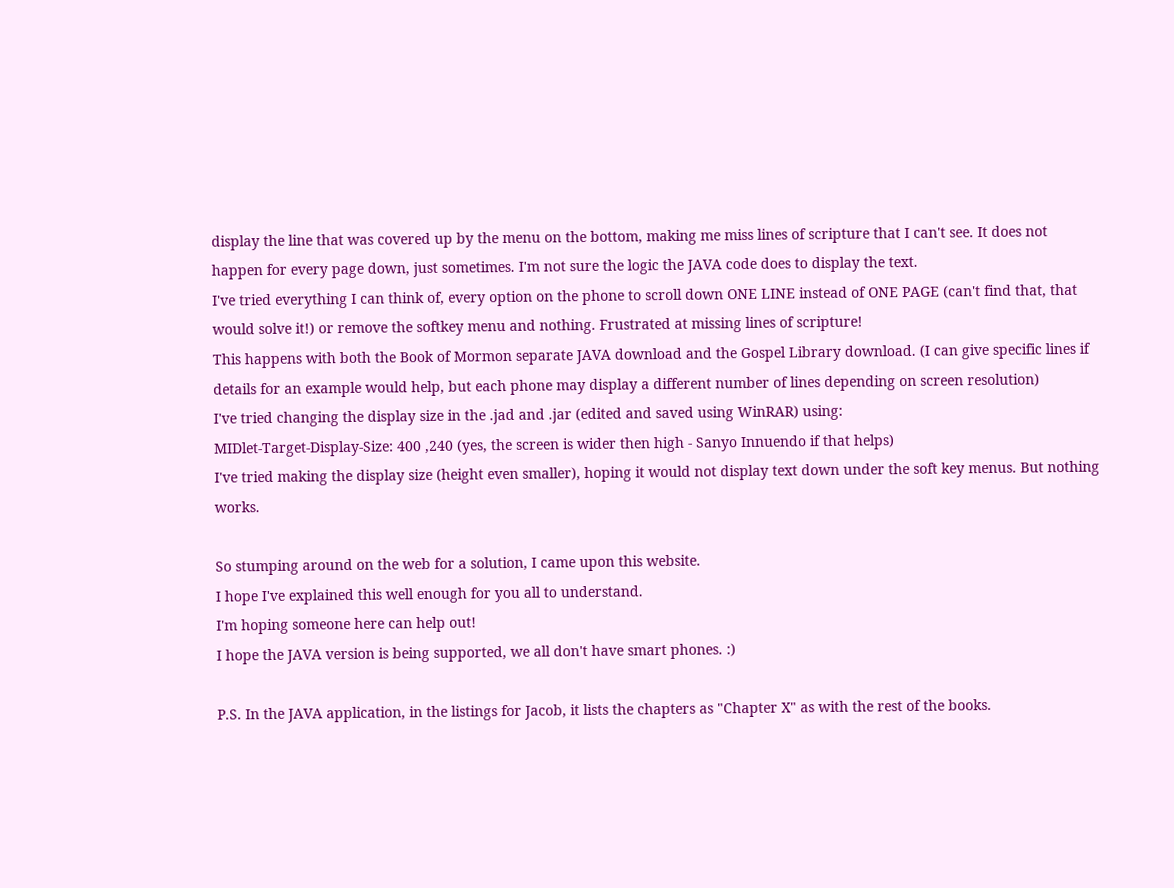display the line that was covered up by the menu on the bottom, making me miss lines of scripture that I can't see. It does not happen for every page down, just sometimes. I'm not sure the logic the JAVA code does to display the text.
I've tried everything I can think of, every option on the phone to scroll down ONE LINE instead of ONE PAGE (can't find that, that would solve it!) or remove the softkey menu and nothing. Frustrated at missing lines of scripture!
This happens with both the Book of Mormon separate JAVA download and the Gospel Library download. (I can give specific lines if details for an example would help, but each phone may display a different number of lines depending on screen resolution)
I've tried changing the display size in the .jad and .jar (edited and saved using WinRAR) using:
MIDlet-Target-Display-Size: 400 ,240 (yes, the screen is wider then high - Sanyo Innuendo if that helps)
I've tried making the display size (height even smaller), hoping it would not display text down under the soft key menus. But nothing works.

So stumping around on the web for a solution, I came upon this website.
I hope I've explained this well enough for you all to understand.
I'm hoping someone here can help out!
I hope the JAVA version is being supported, we all don't have smart phones. :)

P.S. In the JAVA application, in the listings for Jacob, it lists the chapters as "Chapter X" as with the rest of the books.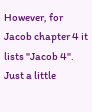However, for Jacob chapter 4 it lists "Jacob 4". Just a little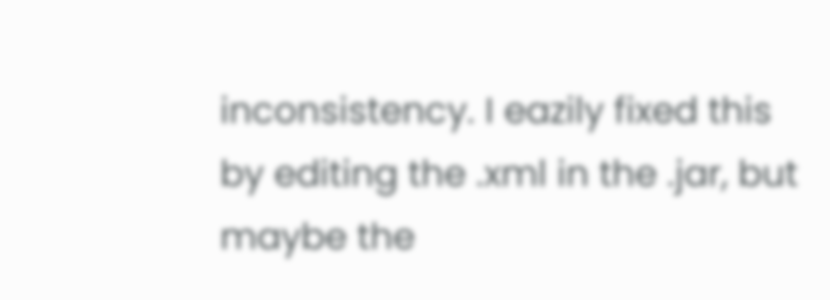inconsistency. I eazily fixed this by editing the .xml in the .jar, but maybe the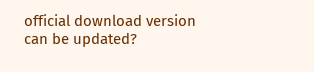official download version can be updated?